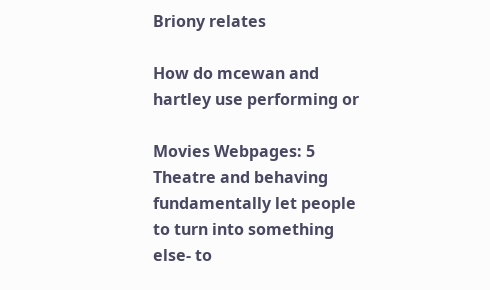Briony relates

How do mcewan and hartley use performing or

Movies Webpages: 5 Theatre and behaving fundamentally let people to turn into something else- to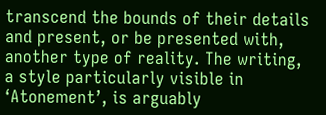transcend the bounds of their details and present, or be presented with, another type of reality. The writing, a style particularly visible in ‘Atonement’, is arguably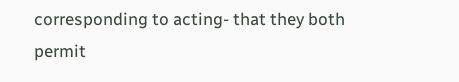corresponding to acting- that they both permit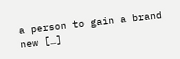a person to gain a brand new […]